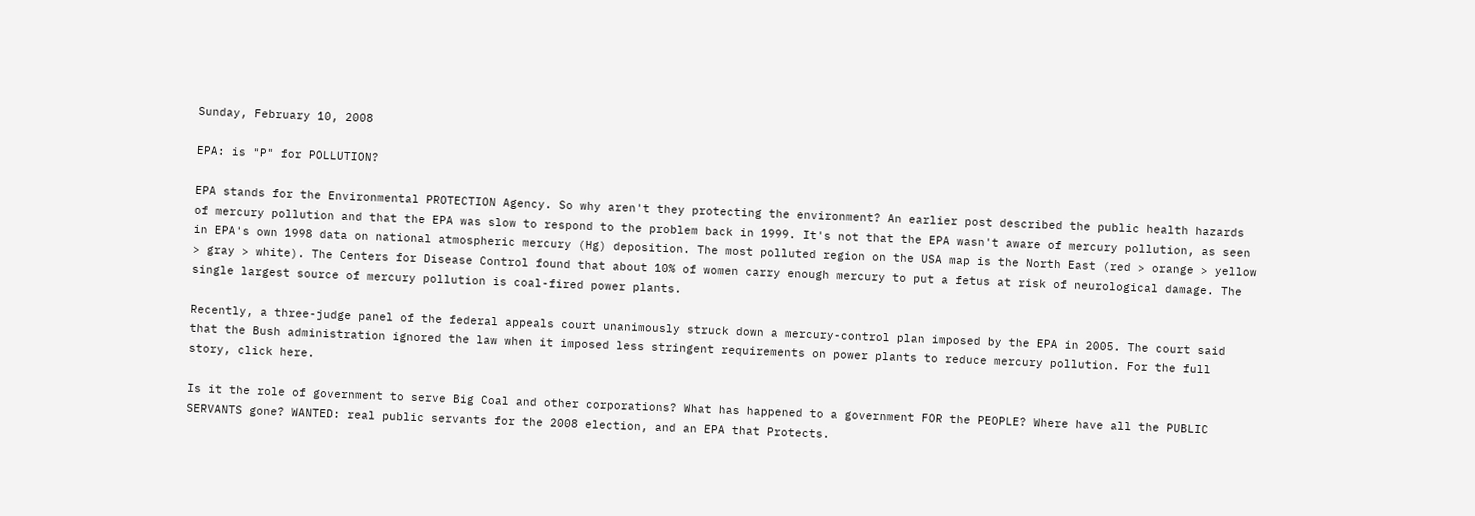Sunday, February 10, 2008

EPA: is "P" for POLLUTION?

EPA stands for the Environmental PROTECTION Agency. So why aren't they protecting the environment? An earlier post described the public health hazards of mercury pollution and that the EPA was slow to respond to the problem back in 1999. It's not that the EPA wasn't aware of mercury pollution, as seen in EPA's own 1998 data on national atmospheric mercury (Hg) deposition. The most polluted region on the USA map is the North East (red > orange > yellow > gray > white). The Centers for Disease Control found that about 10% of women carry enough mercury to put a fetus at risk of neurological damage. The single largest source of mercury pollution is coal-fired power plants.

Recently, a three-judge panel of the federal appeals court unanimously struck down a mercury-control plan imposed by the EPA in 2005. The court said that the Bush administration ignored the law when it imposed less stringent requirements on power plants to reduce mercury pollution. For the full story, click here.

Is it the role of government to serve Big Coal and other corporations? What has happened to a government FOR the PEOPLE? Where have all the PUBLIC SERVANTS gone? WANTED: real public servants for the 2008 election, and an EPA that Protects.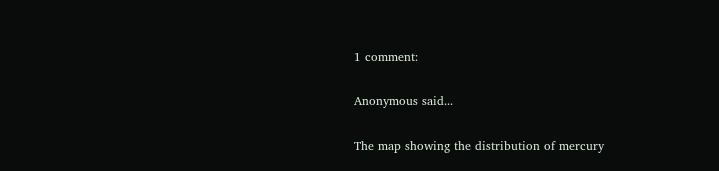1 comment:

Anonymous said...

The map showing the distribution of mercury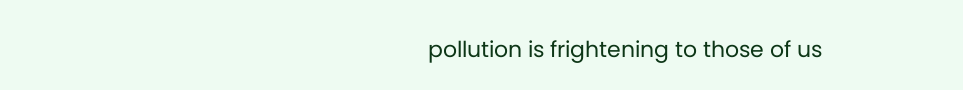pollution is frightening to those of us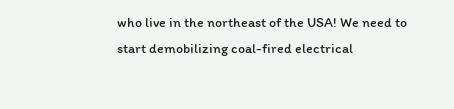who live in the northeast of the USA! We need to start demobilizing coal-fired electrical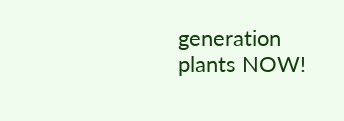generation plants NOW!